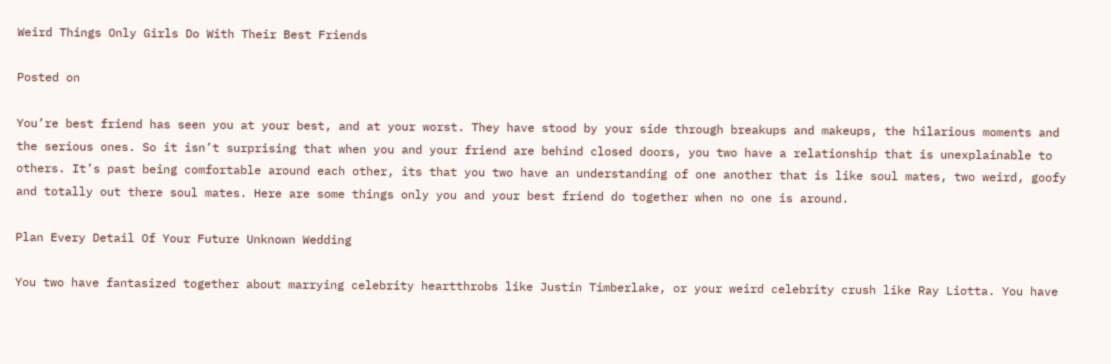Weird Things Only Girls Do With Their Best Friends

Posted on

You’re best friend has seen you at your best, and at your worst. They have stood by your side through breakups and makeups, the hilarious moments and the serious ones. So it isn’t surprising that when you and your friend are behind closed doors, you two have a relationship that is unexplainable to others. It’s past being comfortable around each other, its that you two have an understanding of one another that is like soul mates, two weird, goofy and totally out there soul mates. Here are some things only you and your best friend do together when no one is around.

Plan Every Detail Of Your Future Unknown Wedding

You two have fantasized together about marrying celebrity heartthrobs like Justin Timberlake, or your weird celebrity crush like Ray Liotta. You have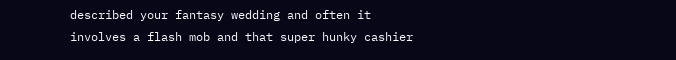described your fantasy wedding and often it involves a flash mob and that super hunky cashier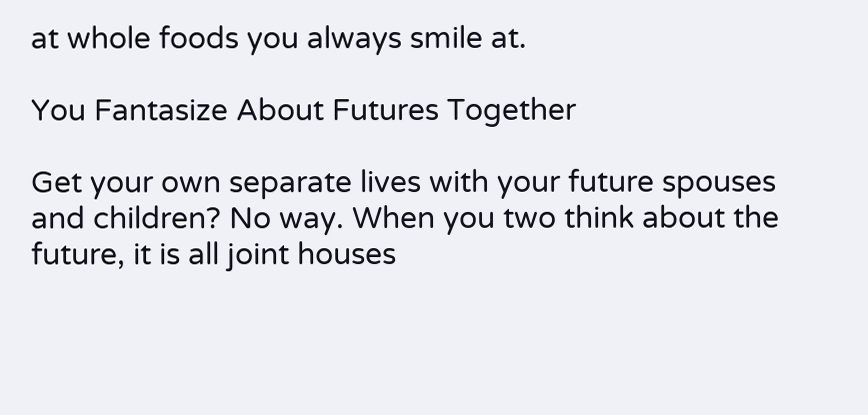at whole foods you always smile at.

You Fantasize About Futures Together

Get your own separate lives with your future spouses and children? No way. When you two think about the future, it is all joint houses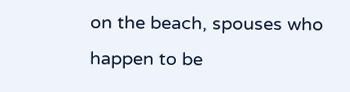on the beach, spouses who happen to be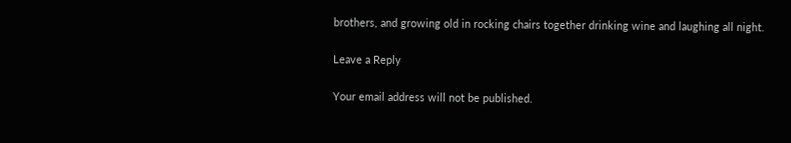brothers, and growing old in rocking chairs together drinking wine and laughing all night.

Leave a Reply

Your email address will not be published.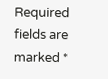Required fields are marked *